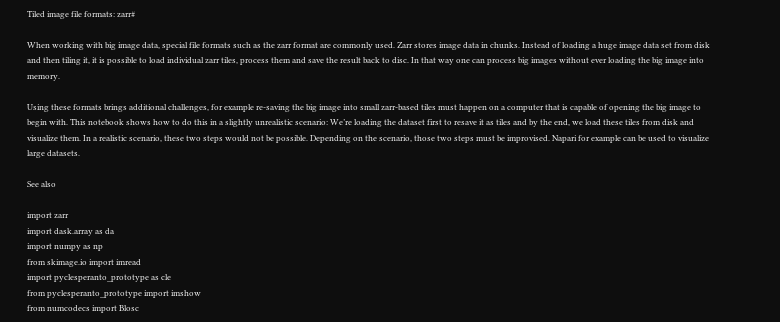Tiled image file formats: zarr#

When working with big image data, special file formats such as the zarr format are commonly used. Zarr stores image data in chunks. Instead of loading a huge image data set from disk and then tiling it, it is possible to load individual zarr tiles, process them and save the result back to disc. In that way one can process big images without ever loading the big image into memory.

Using these formats brings additional challenges, for example re-saving the big image into small zarr-based tiles must happen on a computer that is capable of opening the big image to begin with. This notebook shows how to do this in a slightly unrealistic scenario: We’re loading the dataset first to resave it as tiles and by the end, we load these tiles from disk and visualize them. In a realistic scenario, these two steps would not be possible. Depending on the scenario, those two steps must be improvised. Napari for example can be used to visualize large datasets.

See also

import zarr
import dask.array as da
import numpy as np
from skimage.io import imread
import pyclesperanto_prototype as cle
from pyclesperanto_prototype import imshow
from numcodecs import Blosc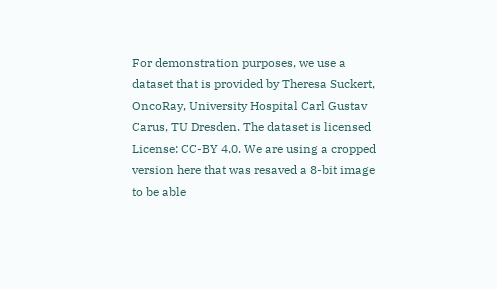For demonstration purposes, we use a dataset that is provided by Theresa Suckert, OncoRay, University Hospital Carl Gustav Carus, TU Dresden. The dataset is licensed License: CC-BY 4.0. We are using a cropped version here that was resaved a 8-bit image to be able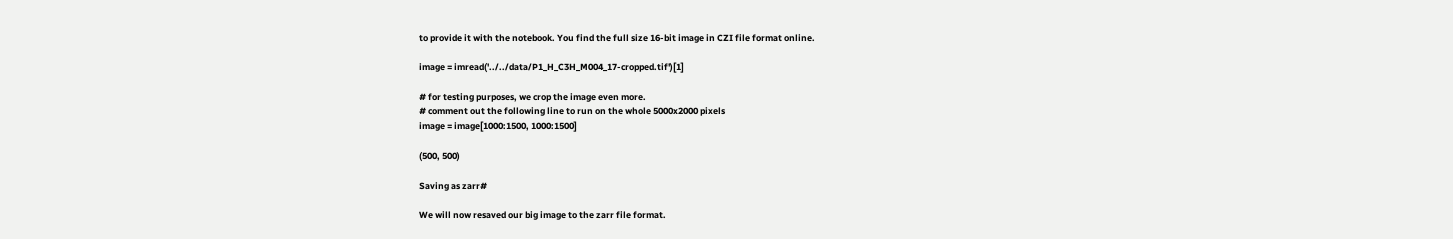to provide it with the notebook. You find the full size 16-bit image in CZI file format online.

image = imread('../../data/P1_H_C3H_M004_17-cropped.tif')[1]

# for testing purposes, we crop the image even more.
# comment out the following line to run on the whole 5000x2000 pixels
image = image[1000:1500, 1000:1500]

(500, 500)

Saving as zarr#

We will now resaved our big image to the zarr file format.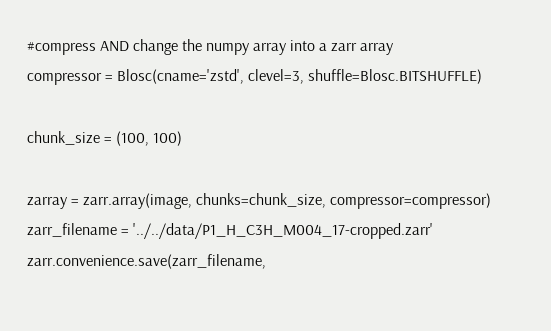#compress AND change the numpy array into a zarr array
compressor = Blosc(cname='zstd', clevel=3, shuffle=Blosc.BITSHUFFLE)

chunk_size = (100, 100)

zarray = zarr.array(image, chunks=chunk_size, compressor=compressor)
zarr_filename = '../../data/P1_H_C3H_M004_17-cropped.zarr'
zarr.convenience.save(zarr_filename,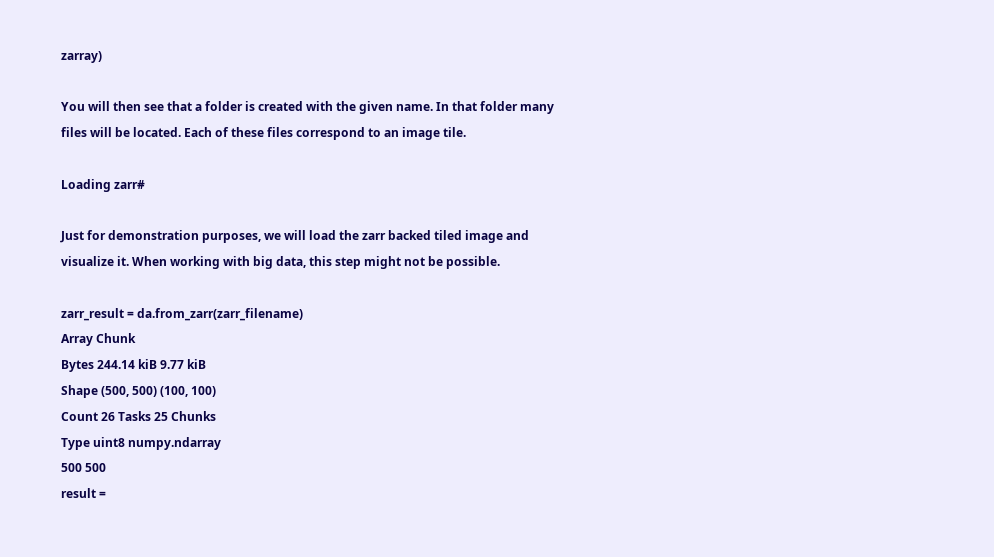zarray)

You will then see that a folder is created with the given name. In that folder many files will be located. Each of these files correspond to an image tile.

Loading zarr#

Just for demonstration purposes, we will load the zarr backed tiled image and visualize it. When working with big data, this step might not be possible.

zarr_result = da.from_zarr(zarr_filename)
Array Chunk
Bytes 244.14 kiB 9.77 kiB
Shape (500, 500) (100, 100)
Count 26 Tasks 25 Chunks
Type uint8 numpy.ndarray
500 500
result =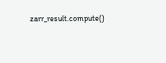zarr_result.compute()